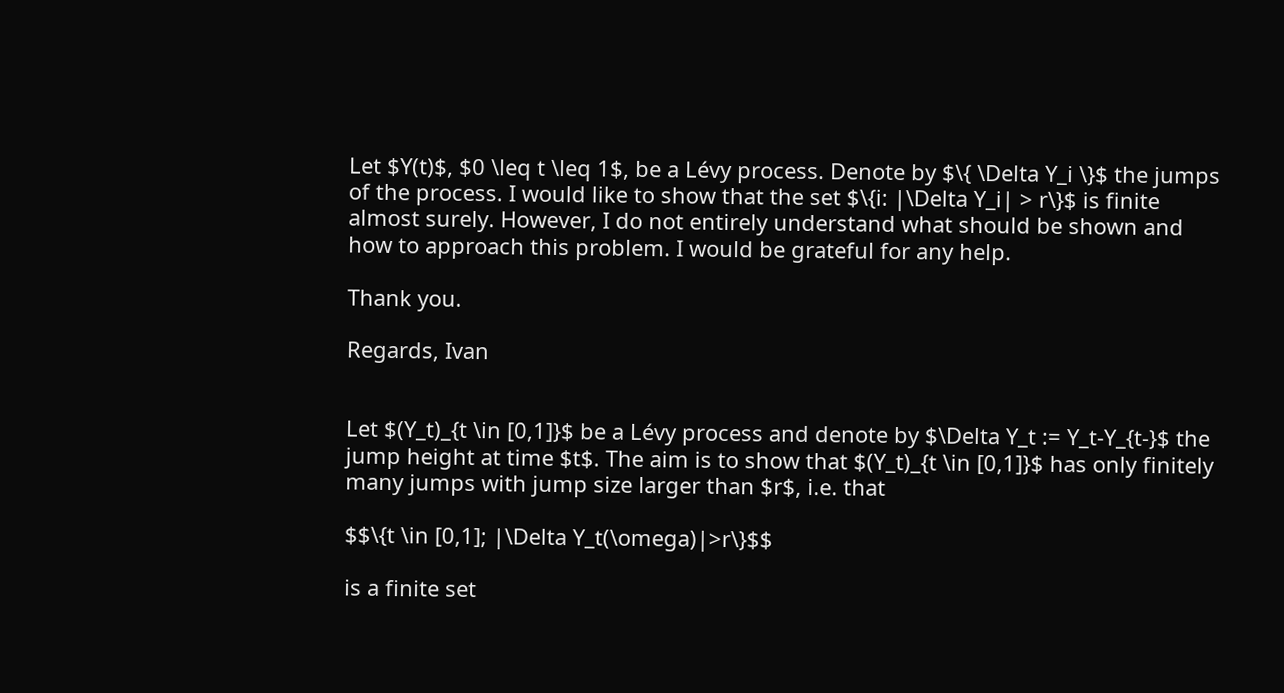Let $Y(t)$, $0 \leq t \leq 1$, be a Lévy process. Denote by $\{ \Delta Y_i \}$ the jumps of the process. I would like to show that the set $\{i: |\Delta Y_i| > r\}$ is finite almost surely. However, I do not entirely understand what should be shown and how to approach this problem. I would be grateful for any help.

Thank you.

Regards, Ivan


Let $(Y_t)_{t \in [0,1]}$ be a Lévy process and denote by $\Delta Y_t := Y_t-Y_{t-}$ the jump height at time $t$. The aim is to show that $(Y_t)_{t \in [0,1]}$ has only finitely many jumps with jump size larger than $r$, i.e. that

$$\{t \in [0,1]; |\Delta Y_t(\omega)|>r\}$$

is a finite set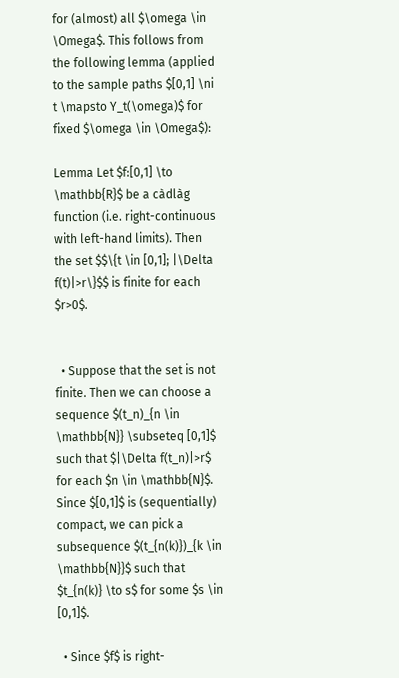for (almost) all $\omega \in \Omega$. This follows from the following lemma (applied to the sample paths $[0,1] \ni t \mapsto Y_t(\omega)$ for fixed $\omega \in \Omega$):

Lemma Let $f:[0,1] \to \mathbb{R}$ be a càdlàg function (i.e. right-continuous with left-hand limits). Then the set $$\{t \in [0,1]; |\Delta f(t)|>r\}$$ is finite for each $r>0$.


  • Suppose that the set is not finite. Then we can choose a sequence $(t_n)_{n \in \mathbb{N}} \subseteq [0,1]$ such that $|\Delta f(t_n)|>r$ for each $n \in \mathbb{N}$. Since $[0,1]$ is (sequentially) compact, we can pick a subsequence $(t_{n(k)})_{k \in \mathbb{N}}$ such that $t_{n(k)} \to s$ for some $s \in [0,1]$.

  • Since $f$ is right-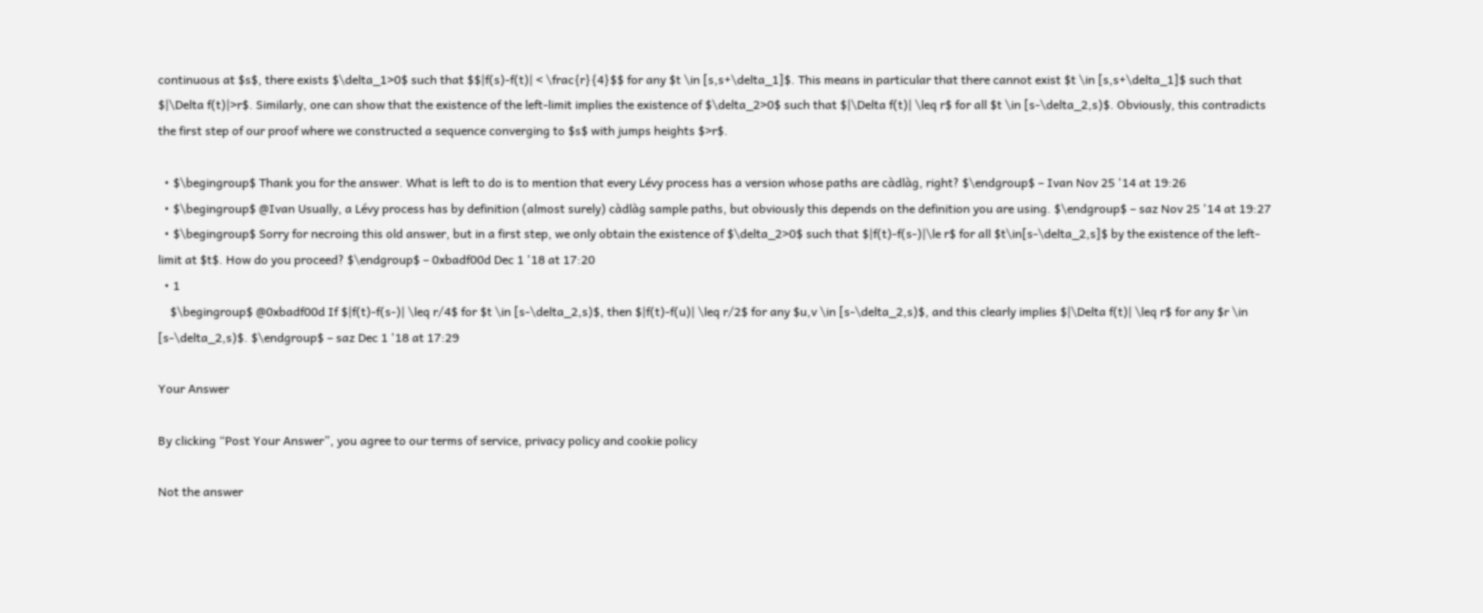continuous at $s$, there exists $\delta_1>0$ such that $$|f(s)-f(t)| < \frac{r}{4}$$ for any $t \in [s,s+\delta_1]$. This means in particular that there cannot exist $t \in [s,s+\delta_1]$ such that $|\Delta f(t)|>r$. Similarly, one can show that the existence of the left-limit implies the existence of $\delta_2>0$ such that $|\Delta f(t)| \leq r$ for all $t \in [s-\delta_2,s)$. Obviously, this contradicts the first step of our proof where we constructed a sequence converging to $s$ with jumps heights $>r$.

  • $\begingroup$ Thank you for the answer. What is left to do is to mention that every Lévy process has a version whose paths are càdlàg, right? $\endgroup$ – Ivan Nov 25 '14 at 19:26
  • $\begingroup$ @Ivan Usually, a Lévy process has by definition (almost surely) càdlàg sample paths, but obviously this depends on the definition you are using. $\endgroup$ – saz Nov 25 '14 at 19:27
  • $\begingroup$ Sorry for necroing this old answer, but in a first step, we only obtain the existence of $\delta_2>0$ such that $|f(t)-f(s-)|\le r$ for all $t\in[s-\delta_2,s]$ by the existence of the left-limit at $t$. How do you proceed? $\endgroup$ – 0xbadf00d Dec 1 '18 at 17:20
  • 1
    $\begingroup$ @0xbadf00d If $|f(t)-f(s-)| \leq r/4$ for $t \in [s-\delta_2,s)$, then $|f(t)-f(u)| \leq r/2$ for any $u,v \in [s-\delta_2,s)$, and this clearly implies $|\Delta f(t)| \leq r$ for any $r \in [s-\delta_2,s)$. $\endgroup$ – saz Dec 1 '18 at 17:29

Your Answer

By clicking “Post Your Answer”, you agree to our terms of service, privacy policy and cookie policy

Not the answer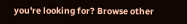you're looking for? Browse other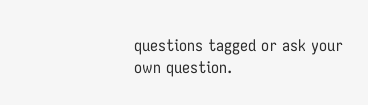questions tagged or ask your own question.